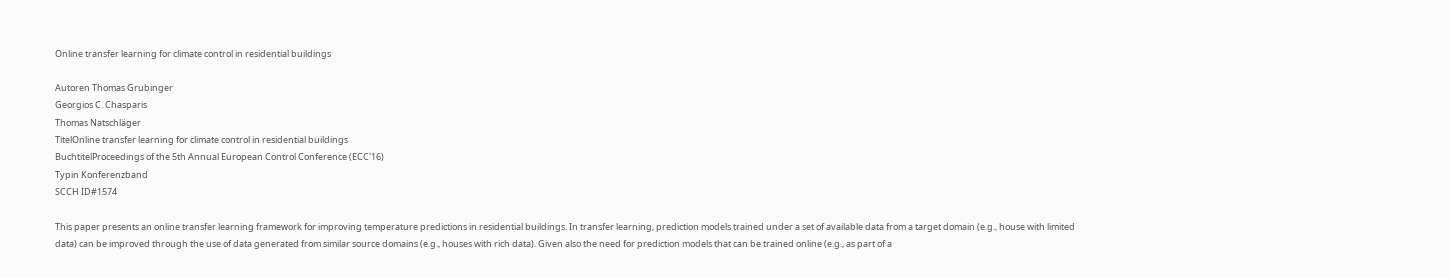Online transfer learning for climate control in residential buildings

Autoren Thomas Grubinger
Georgios C. Chasparis
Thomas Natschläger
TitelOnline transfer learning for climate control in residential buildings
BuchtitelProceedings of the 5th Annual European Control Conference (ECC'16)
Typin Konferenzband
SCCH ID#1574

This paper presents an online transfer learning framework for improving temperature predictions in residential buildings. In transfer learning, prediction models trained under a set of available data from a target domain (e.g., house with limited data) can be improved through the use of data generated from similar source domains (e.g., houses with rich data). Given also the need for prediction models that can be trained online (e.g., as part of a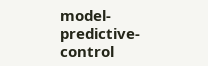model-predictive-control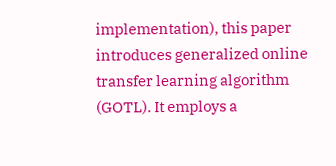implementation), this paper introduces generalized online transfer learning algorithm (GOTL). It employs a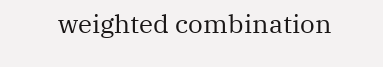weighted combination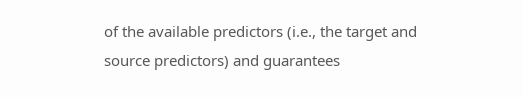of the available predictors (i.e., the target and source predictors) and guarantees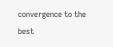convergence to the best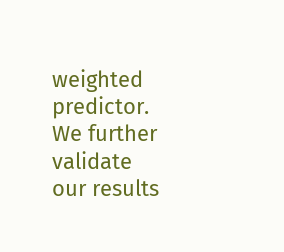weighted predictor. We further validate our results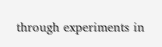through experiments in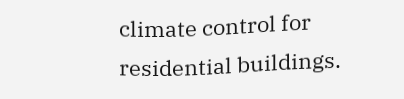climate control for residential buildings.